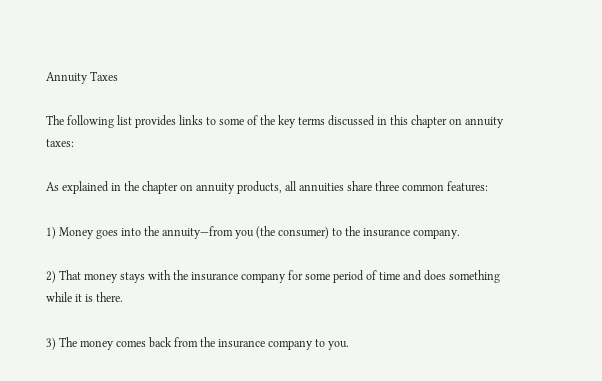Annuity Taxes

The following list provides links to some of the key terms discussed in this chapter on annuity taxes:

As explained in the chapter on annuity products, all annuities share three common features:

1) Money goes into the annuity—from you (the consumer) to the insurance company.

2) That money stays with the insurance company for some period of time and does something while it is there.

3) The money comes back from the insurance company to you.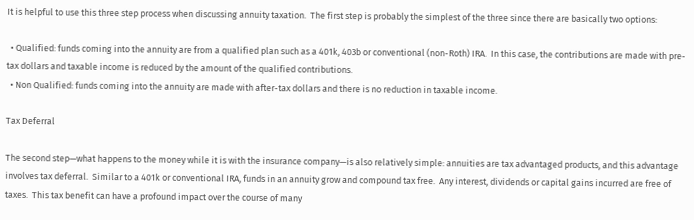It is helpful to use this three step process when discussing annuity taxation.  The first step is probably the simplest of the three since there are basically two options:

  • Qualified: funds coming into the annuity are from a qualified plan such as a 401k, 403b or conventional (non-Roth) IRA.  In this case, the contributions are made with pre-tax dollars and taxable income is reduced by the amount of the qualified contributions.
  • Non Qualified: funds coming into the annuity are made with after-tax dollars and there is no reduction in taxable income.

Tax Deferral

The second step—what happens to the money while it is with the insurance company—is also relatively simple: annuities are tax advantaged products, and this advantage involves tax deferral.  Similar to a 401k or conventional IRA, funds in an annuity grow and compound tax free.  Any interest, dividends or capital gains incurred are free of taxes.  This tax benefit can have a profound impact over the course of many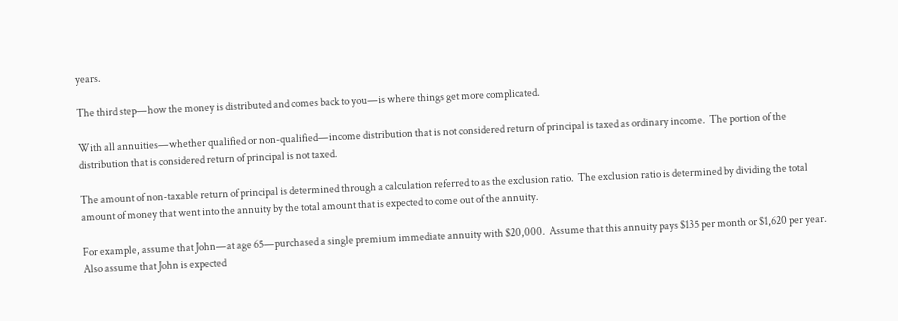years.

The third step—how the money is distributed and comes back to you—is where things get more complicated.

With all annuities—whether qualified or non-qualified—income distribution that is not considered return of principal is taxed as ordinary income.  The portion of the distribution that is considered return of principal is not taxed.

The amount of non-taxable return of principal is determined through a calculation referred to as the exclusion ratio.  The exclusion ratio is determined by dividing the total amount of money that went into the annuity by the total amount that is expected to come out of the annuity.

For example, assume that John—at age 65—purchased a single premium immediate annuity with $20,000.  Assume that this annuity pays $135 per month or $1,620 per year.  Also assume that John is expected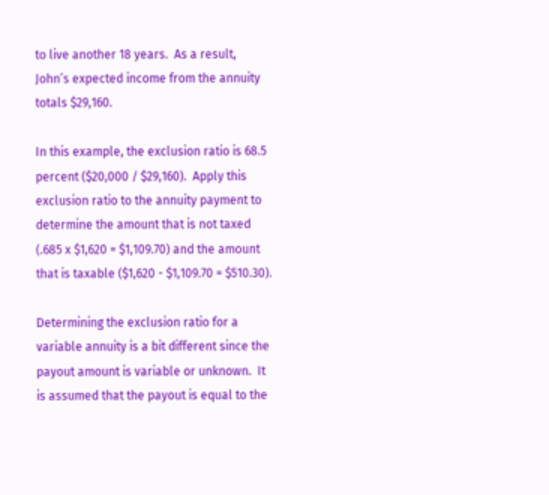to live another 18 years.  As a result, John’s expected income from the annuity totals $29,160.

In this example, the exclusion ratio is 68.5 percent ($20,000 / $29,160).  Apply this exclusion ratio to the annuity payment to determine the amount that is not taxed (.685 x $1,620 = $1,109.70) and the amount that is taxable ($1,620 - $1,109.70 = $510.30).

Determining the exclusion ratio for a variable annuity is a bit different since the payout amount is variable or unknown.  It is assumed that the payout is equal to the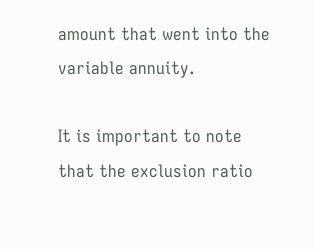amount that went into the variable annuity.

It is important to note that the exclusion ratio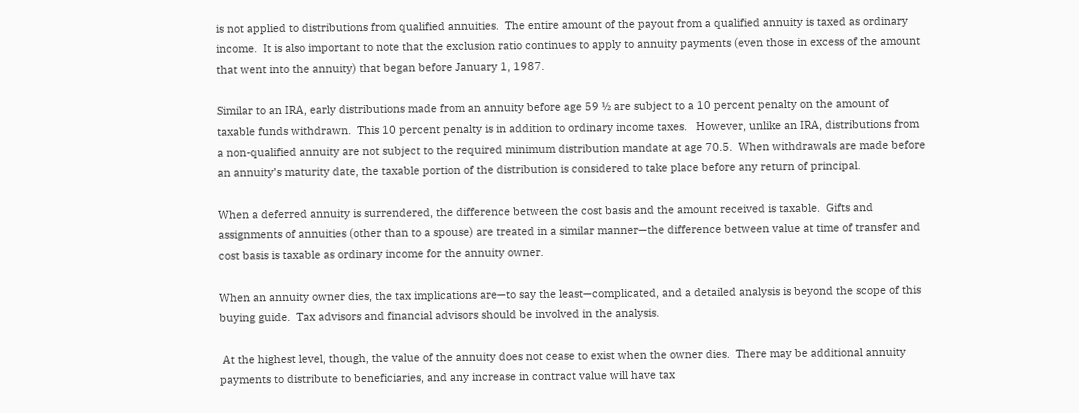is not applied to distributions from qualified annuities.  The entire amount of the payout from a qualified annuity is taxed as ordinary income.  It is also important to note that the exclusion ratio continues to apply to annuity payments (even those in excess of the amount that went into the annuity) that began before January 1, 1987.

Similar to an IRA, early distributions made from an annuity before age 59 ½ are subject to a 10 percent penalty on the amount of taxable funds withdrawn.  This 10 percent penalty is in addition to ordinary income taxes.   However, unlike an IRA, distributions from a non-qualified annuity are not subject to the required minimum distribution mandate at age 70.5.  When withdrawals are made before an annuity’s maturity date, the taxable portion of the distribution is considered to take place before any return of principal.

When a deferred annuity is surrendered, the difference between the cost basis and the amount received is taxable.  Gifts and assignments of annuities (other than to a spouse) are treated in a similar manner—the difference between value at time of transfer and cost basis is taxable as ordinary income for the annuity owner.

When an annuity owner dies, the tax implications are—to say the least—complicated, and a detailed analysis is beyond the scope of this buying guide.  Tax advisors and financial advisors should be involved in the analysis.

 At the highest level, though, the value of the annuity does not cease to exist when the owner dies.  There may be additional annuity payments to distribute to beneficiaries, and any increase in contract value will have tax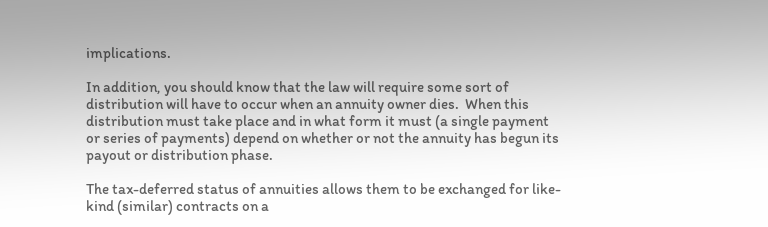implications.

In addition, you should know that the law will require some sort of distribution will have to occur when an annuity owner dies.  When this distribution must take place and in what form it must (a single payment or series of payments) depend on whether or not the annuity has begun its payout or distribution phase.

The tax-deferred status of annuities allows them to be exchanged for like-kind (similar) contracts on a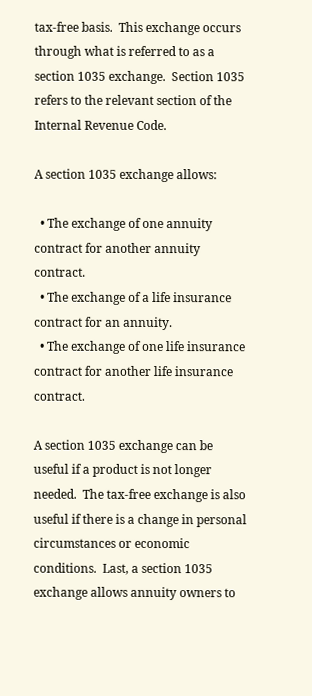tax-free basis.  This exchange occurs through what is referred to as a section 1035 exchange.  Section 1035 refers to the relevant section of the Internal Revenue Code.

A section 1035 exchange allows:

  • The exchange of one annuity contract for another annuity contract.
  • The exchange of a life insurance contract for an annuity.
  • The exchange of one life insurance contract for another life insurance contract.

A section 1035 exchange can be useful if a product is not longer needed.  The tax-free exchange is also useful if there is a change in personal circumstances or economic conditions.  Last, a section 1035 exchange allows annuity owners to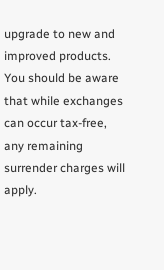upgrade to new and improved products. You should be aware that while exchanges can occur tax-free, any remaining surrender charges will apply.